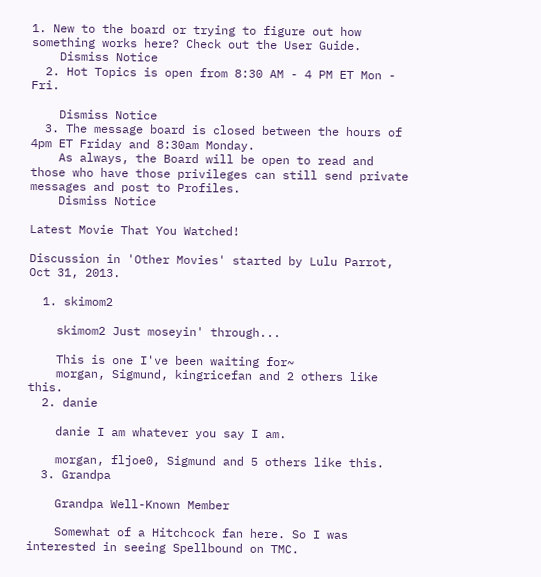1. New to the board or trying to figure out how something works here? Check out the User Guide.
    Dismiss Notice
  2. Hot Topics is open from 8:30 AM - 4 PM ET Mon - Fri.

    Dismiss Notice
  3. The message board is closed between the hours of 4pm ET Friday and 8:30am Monday.
    As always, the Board will be open to read and those who have those privileges can still send private messages and post to Profiles.
    Dismiss Notice

Latest Movie That You Watched!

Discussion in 'Other Movies' started by Lulu Parrot, Oct 31, 2013.

  1. skimom2

    skimom2 Just moseyin' through...

    This is one I've been waiting for~
    morgan, Sigmund, kingricefan and 2 others like this.
  2. danie

    danie I am whatever you say I am.

    morgan, fljoe0, Sigmund and 5 others like this.
  3. Grandpa

    Grandpa Well-Known Member

    Somewhat of a Hitchcock fan here. So I was interested in seeing Spellbound on TMC.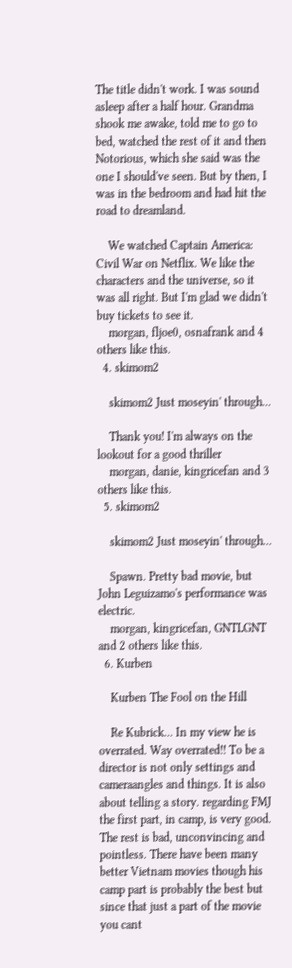The title didn't work. I was sound asleep after a half hour. Grandma shook me awake, told me to go to bed, watched the rest of it and then Notorious, which she said was the one I should've seen. But by then, I was in the bedroom and had hit the road to dreamland.

    We watched Captain America: Civil War on Netflix. We like the characters and the universe, so it was all right. But I'm glad we didn't buy tickets to see it.
    morgan, fljoe0, osnafrank and 4 others like this.
  4. skimom2

    skimom2 Just moseyin' through...

    Thank you! I'm always on the lookout for a good thriller
    morgan, danie, kingricefan and 3 others like this.
  5. skimom2

    skimom2 Just moseyin' through...

    Spawn. Pretty bad movie, but John Leguizamo's performance was electric.
    morgan, kingricefan, GNTLGNT and 2 others like this.
  6. Kurben

    Kurben The Fool on the Hill

    Re Kubrick... In my view he is overrated. Way overrated!! To be a director is not only settings and cameraangles and things. It is also about telling a story. regarding FMJ the first part, in camp, is very good. The rest is bad, unconvincing and pointless. There have been many better Vietnam movies though his camp part is probably the best but since that just a part of the movie you cant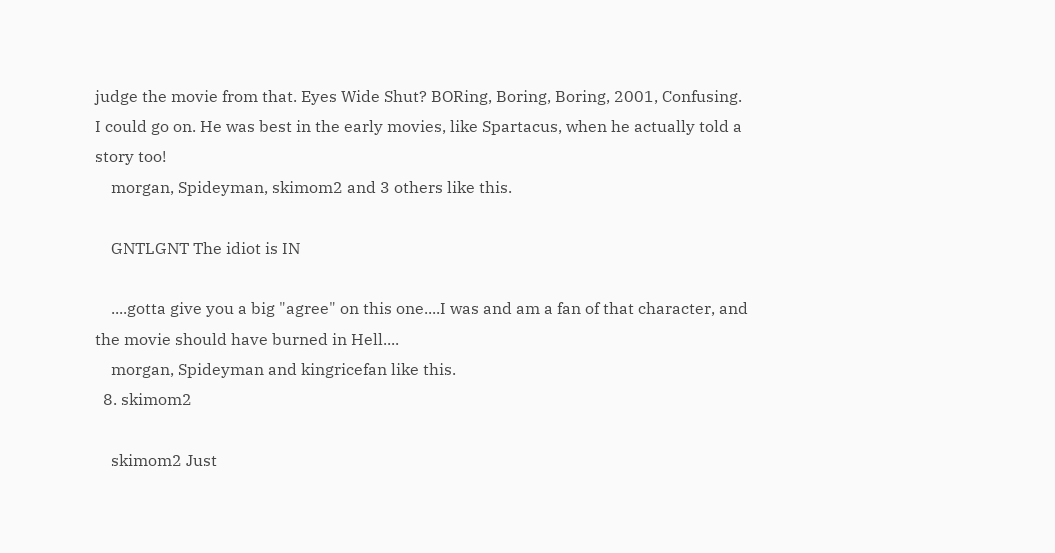judge the movie from that. Eyes Wide Shut? BORing, Boring, Boring, 2001, Confusing. I could go on. He was best in the early movies, like Spartacus, when he actually told a story too!
    morgan, Spideyman, skimom2 and 3 others like this.

    GNTLGNT The idiot is IN

    ....gotta give you a big "agree" on this one....I was and am a fan of that character, and the movie should have burned in Hell....
    morgan, Spideyman and kingricefan like this.
  8. skimom2

    skimom2 Just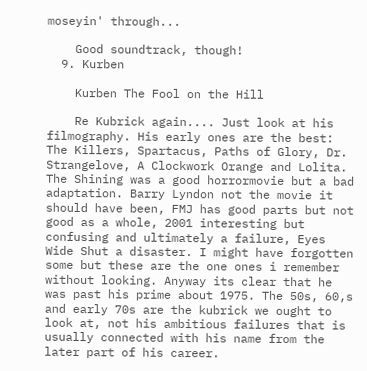moseyin' through...

    Good soundtrack, though!
  9. Kurben

    Kurben The Fool on the Hill

    Re Kubrick again.... Just look at his filmography. His early ones are the best: The Killers, Spartacus, Paths of Glory, Dr. Strangelove, A Clockwork Orange and Lolita. The Shining was a good horrormovie but a bad adaptation. Barry Lyndon not the movie it should have been, FMJ has good parts but not good as a whole, 2001 interesting but confusing and ultimately a failure, Eyes Wide Shut a disaster. I might have forgotten some but these are the one ones i remember without looking. Anyway its clear that he was past his prime about 1975. The 50s, 60,s and early 70s are the kubrick we ought to look at, not his ambitious failures that is usually connected with his name from the later part of his career.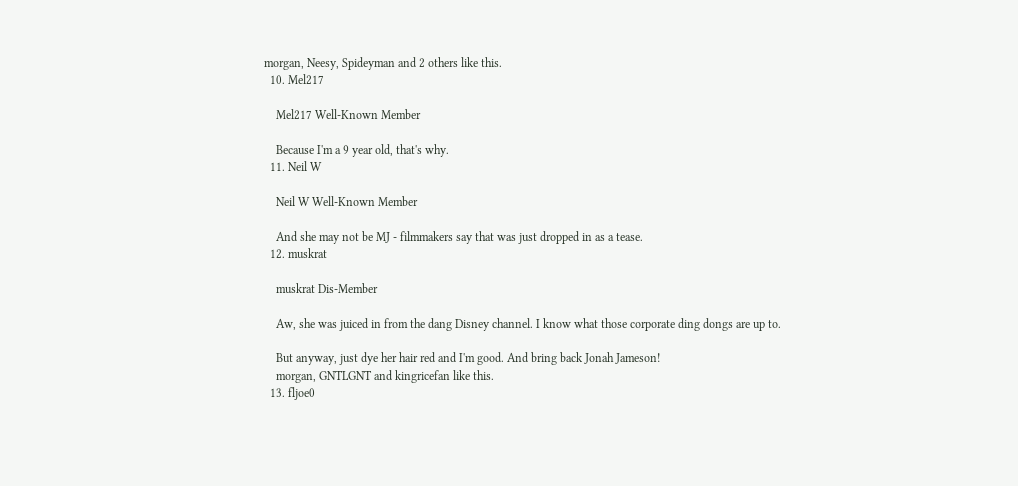morgan, Neesy, Spideyman and 2 others like this.
  10. Mel217

    Mel217 Well-Known Member

    Because I'm a 9 year old, that's why.
  11. Neil W

    Neil W Well-Known Member

    And she may not be MJ - filmmakers say that was just dropped in as a tease.
  12. muskrat

    muskrat Dis-Member

    Aw, she was juiced in from the dang Disney channel. I know what those corporate ding dongs are up to.

    But anyway, just dye her hair red and I'm good. And bring back Jonah Jameson!
    morgan, GNTLGNT and kingricefan like this.
  13. fljoe0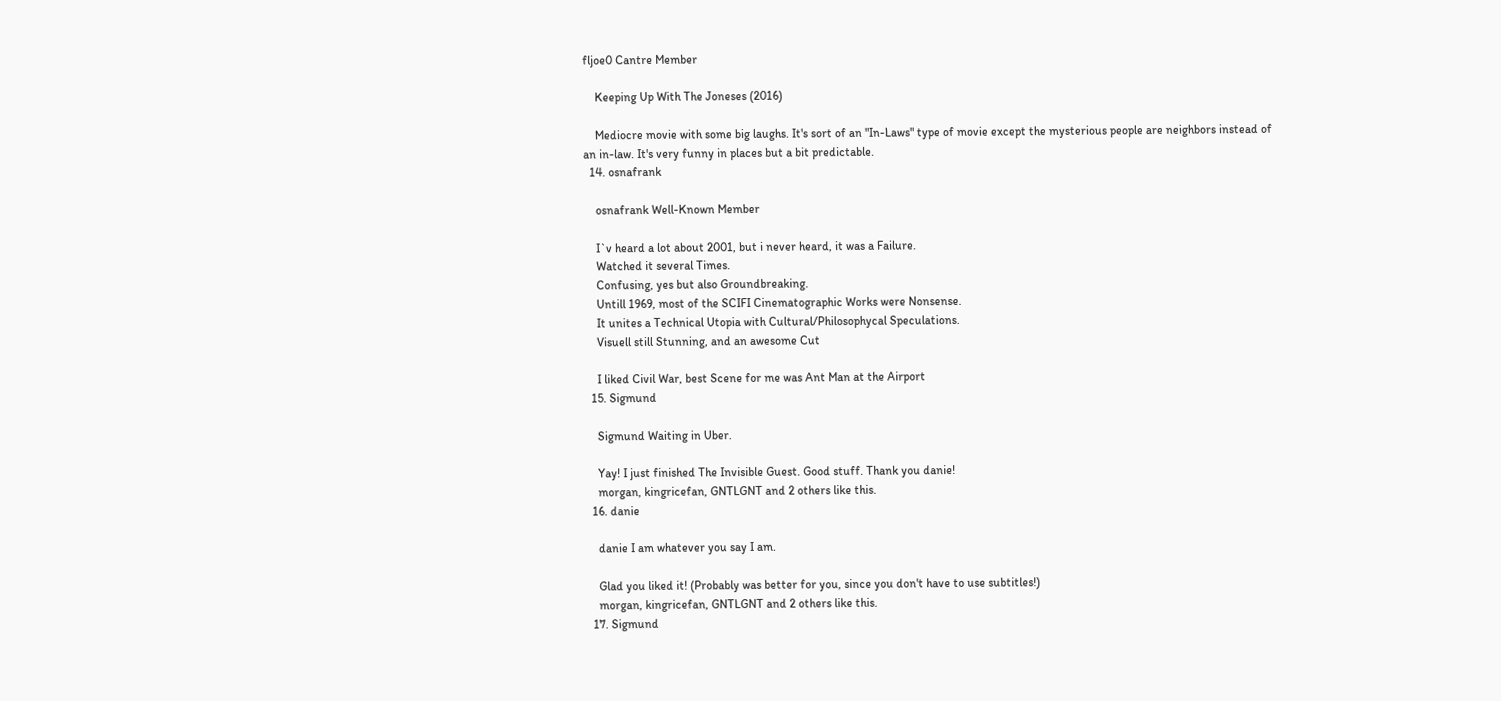fljoe0 Cantre Member

    Keeping Up With The Joneses (2016)

    Mediocre movie with some big laughs. It's sort of an "In-Laws" type of movie except the mysterious people are neighbors instead of an in-law. It's very funny in places but a bit predictable.
  14. osnafrank

    osnafrank Well-Known Member

    I`v heard a lot about 2001, but i never heard, it was a Failure.
    Watched it several Times.
    Confusing, yes but also Groundbreaking.
    Untill 1969, most of the SCIFI Cinematographic Works were Nonsense.
    It unites a Technical Utopia with Cultural/Philosophycal Speculations.
    Visuell still Stunning, and an awesome Cut

    I liked Civil War, best Scene for me was Ant Man at the Airport
  15. Sigmund

    Sigmund Waiting in Uber.

    Yay! I just finished The Invisible Guest. Good stuff. Thank you danie!
    morgan, kingricefan, GNTLGNT and 2 others like this.
  16. danie

    danie I am whatever you say I am.

    Glad you liked it! (Probably was better for you, since you don't have to use subtitles!)
    morgan, kingricefan, GNTLGNT and 2 others like this.
  17. Sigmund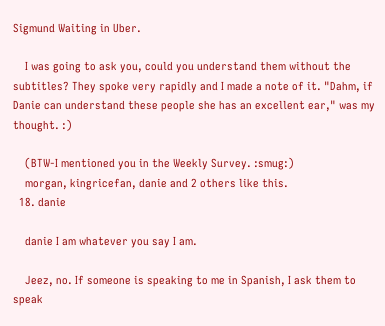Sigmund Waiting in Uber.

    I was going to ask you, could you understand them without the subtitles? They spoke very rapidly and I made a note of it. "Dahm, if Danie can understand these people she has an excellent ear," was my thought. :)

    (BTW-I mentioned you in the Weekly Survey. :smug:)
    morgan, kingricefan, danie and 2 others like this.
  18. danie

    danie I am whatever you say I am.

    Jeez, no. If someone is speaking to me in Spanish, I ask them to speak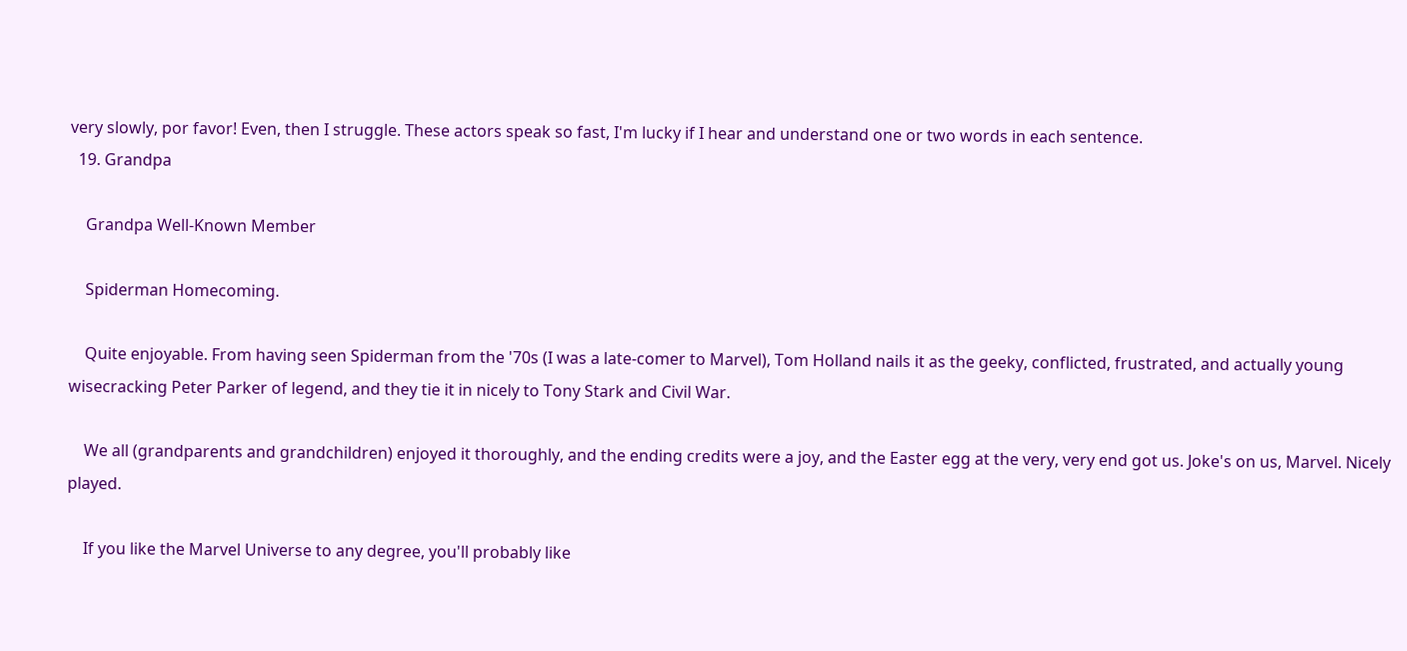very slowly, por favor! Even, then I struggle. These actors speak so fast, I'm lucky if I hear and understand one or two words in each sentence.
  19. Grandpa

    Grandpa Well-Known Member

    Spiderman Homecoming.

    Quite enjoyable. From having seen Spiderman from the '70s (I was a late-comer to Marvel), Tom Holland nails it as the geeky, conflicted, frustrated, and actually young wisecracking Peter Parker of legend, and they tie it in nicely to Tony Stark and Civil War.

    We all (grandparents and grandchildren) enjoyed it thoroughly, and the ending credits were a joy, and the Easter egg at the very, very end got us. Joke's on us, Marvel. Nicely played.

    If you like the Marvel Universe to any degree, you'll probably like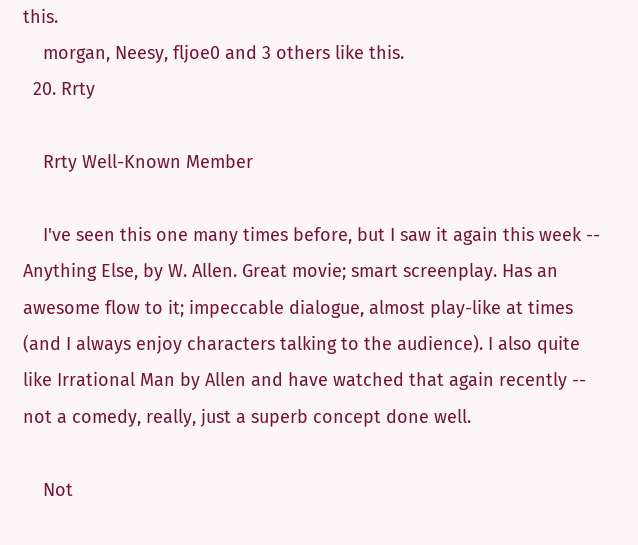this.
    morgan, Neesy, fljoe0 and 3 others like this.
  20. Rrty

    Rrty Well-Known Member

    I've seen this one many times before, but I saw it again this week -- Anything Else, by W. Allen. Great movie; smart screenplay. Has an awesome flow to it; impeccable dialogue, almost play-like at times (and I always enjoy characters talking to the audience). I also quite like Irrational Man by Allen and have watched that again recently -- not a comedy, really, just a superb concept done well.

    Not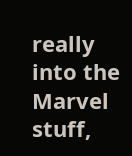really into the Marvel stuff,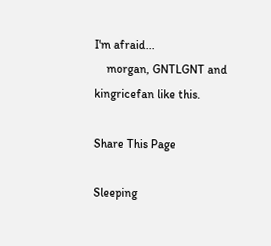I'm afraid...
    morgan, GNTLGNT and kingricefan like this.

Share This Page

Sleeping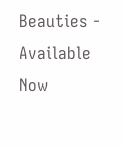Beauties - Available Now